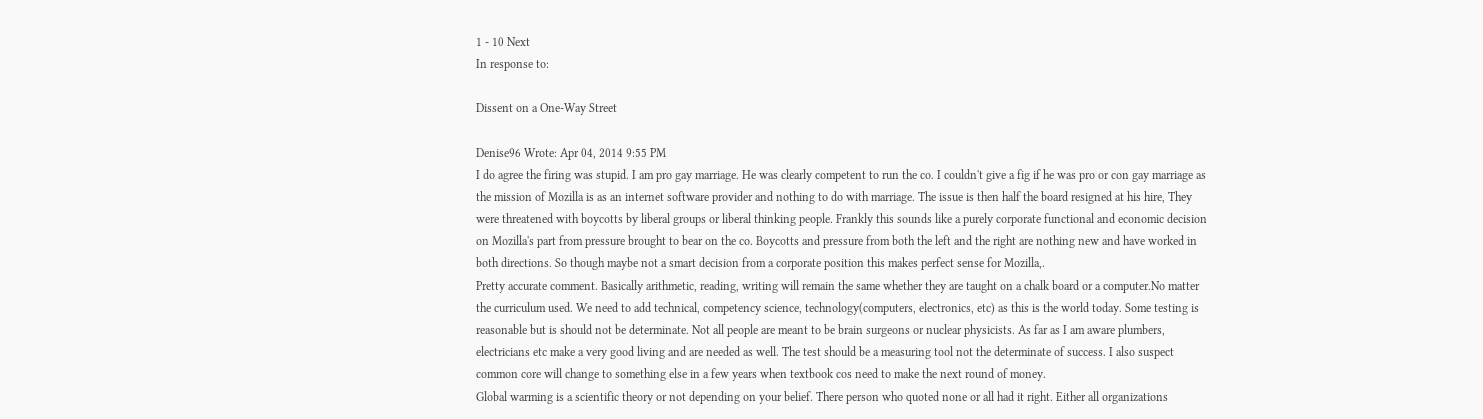1 - 10 Next
In response to:

Dissent on a One-Way Street

Denise96 Wrote: Apr 04, 2014 9:55 PM
I do agree the firing was stupid. I am pro gay marriage. He was clearly competent to run the co. I couldn't give a fig if he was pro or con gay marriage as the mission of Mozilla is as an internet software provider and nothing to do with marriage. The issue is then half the board resigned at his hire, They were threatened with boycotts by liberal groups or liberal thinking people. Frankly this sounds like a purely corporate functional and economic decision on Mozilla's part from pressure brought to bear on the co. Boycotts and pressure from both the left and the right are nothing new and have worked in both directions. So though maybe not a smart decision from a corporate position this makes perfect sense for Mozilla,.
Pretty accurate comment. Basically arithmetic, reading, writing will remain the same whether they are taught on a chalk board or a computer.No matter the curriculum used. We need to add technical, competency science, technology(computers, electronics, etc) as this is the world today. Some testing is reasonable but is should not be determinate. Not all people are meant to be brain surgeons or nuclear physicists. As far as I am aware plumbers, electricians etc make a very good living and are needed as well. The test should be a measuring tool not the determinate of success. I also suspect common core will change to something else in a few years when textbook cos need to make the next round of money.
Global warming is a scientific theory or not depending on your belief. There person who quoted none or all had it right. Either all organizations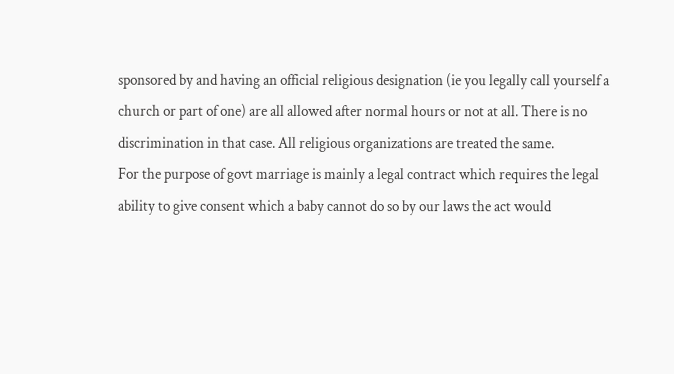sponsored by and having an official religious designation (ie you legally call yourself a church or part of one) are all allowed after normal hours or not at all. There is no discrimination in that case. All religious organizations are treated the same.
For the purpose of govt marriage is mainly a legal contract which requires the legal ability to give consent which a baby cannot do so by our laws the act would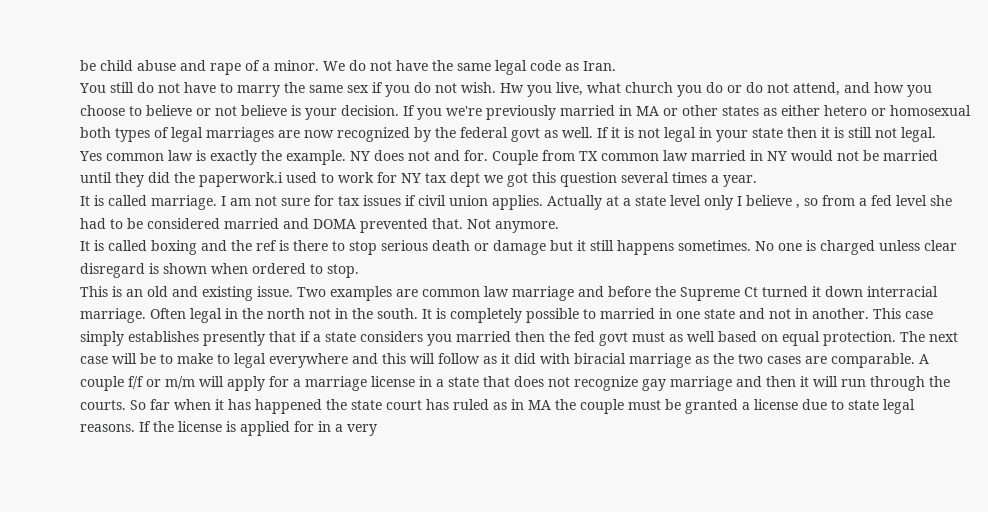be child abuse and rape of a minor. We do not have the same legal code as Iran.
You still do not have to marry the same sex if you do not wish. Hw you live, what church you do or do not attend, and how you choose to believe or not believe is your decision. If you we're previously married in MA or other states as either hetero or homosexual both types of legal marriages are now recognized by the federal govt as well. If it is not legal in your state then it is still not legal.
Yes common law is exactly the example. NY does not and for. Couple from TX common law married in NY would not be married until they did the paperwork.i used to work for NY tax dept we got this question several times a year.
It is called marriage. I am not sure for tax issues if civil union applies. Actually at a state level only I believe , so from a fed level she had to be considered married and DOMA prevented that. Not anymore.
It is called boxing and the ref is there to stop serious death or damage but it still happens sometimes. No one is charged unless clear disregard is shown when ordered to stop.
This is an old and existing issue. Two examples are common law marriage and before the Supreme Ct turned it down interracial marriage. Often legal in the north not in the south. It is completely possible to married in one state and not in another. This case simply establishes presently that if a state considers you married then the fed govt must as well based on equal protection. The next case will be to make to legal everywhere and this will follow as it did with biracial marriage as the two cases are comparable. A couple f/f or m/m will apply for a marriage license in a state that does not recognize gay marriage and then it will run through the courts. So far when it has happened the state court has ruled as in MA the couple must be granted a license due to state legal reasons. If the license is applied for in a very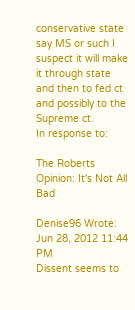conservative state say MS or such I suspect it will make it through state and then to fed ct and possibly to the Supreme ct.
In response to:

The Roberts Opinion: It's Not All Bad

Denise96 Wrote: Jun 28, 2012 11:44 PM
Dissent seems to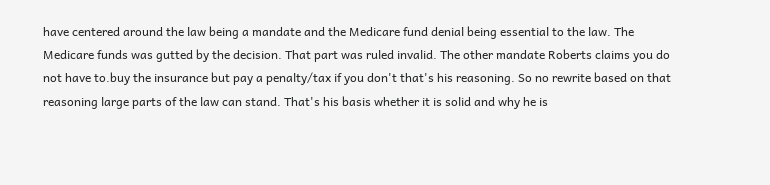have centered around the law being a mandate and the Medicare fund denial being essential to the law. The Medicare funds was gutted by the decision. That part was ruled invalid. The other mandate Roberts claims you do not have to.buy the insurance but pay a penalty/tax if you don't that's his reasoning. So no rewrite based on that reasoning large parts of the law can stand. That's his basis whether it is solid and why he is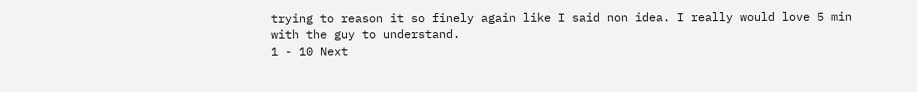trying to reason it so finely again like I said non idea. I really would love 5 min with the guy to understand.
1 - 10 Next